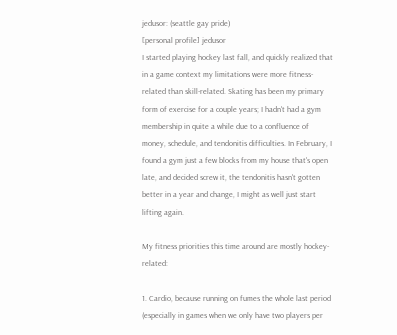jedusor: (seattle gay pride)
[personal profile] jedusor
I started playing hockey last fall, and quickly realized that in a game context my limitations were more fitness-related than skill-related. Skating has been my primary form of exercise for a couple years; I hadn't had a gym membership in quite a while due to a confluence of money, schedule, and tendonitis difficulties. In February, I found a gym just a few blocks from my house that's open late, and decided screw it, the tendonitis hasn't gotten better in a year and change, I might as well just start lifting again.

My fitness priorities this time around are mostly hockey-related:

1. Cardio, because running on fumes the whole last period (especially in games when we only have two players per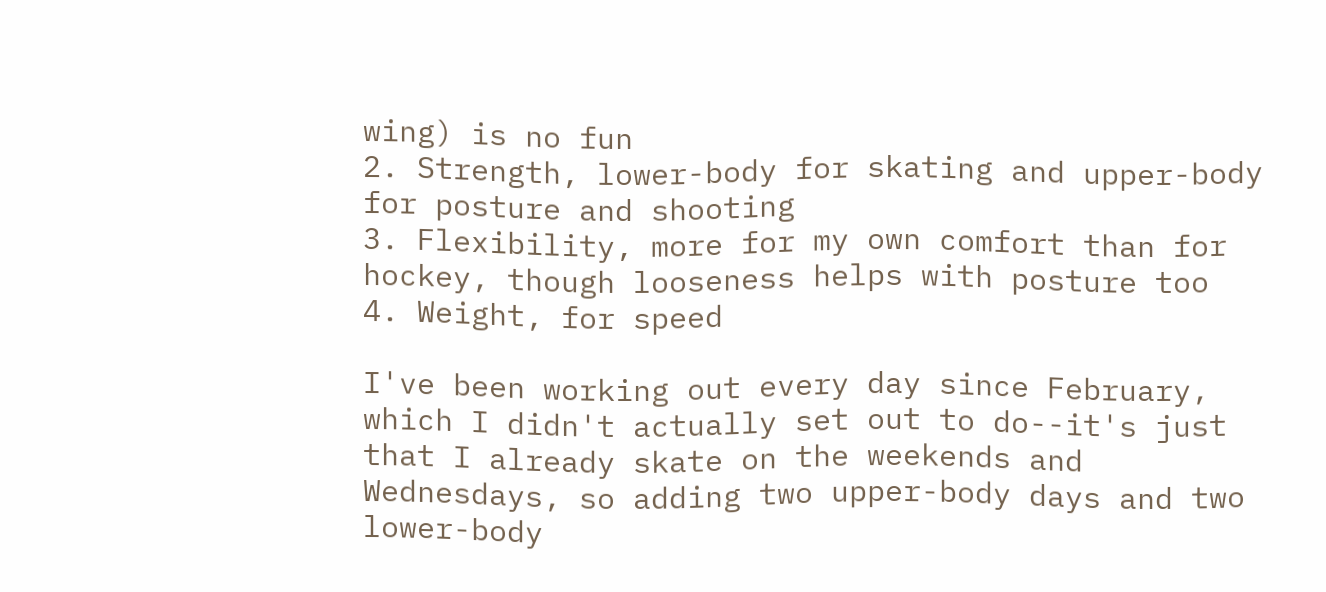wing) is no fun
2. Strength, lower-body for skating and upper-body for posture and shooting
3. Flexibility, more for my own comfort than for hockey, though looseness helps with posture too
4. Weight, for speed

I've been working out every day since February, which I didn't actually set out to do--it's just that I already skate on the weekends and Wednesdays, so adding two upper-body days and two lower-body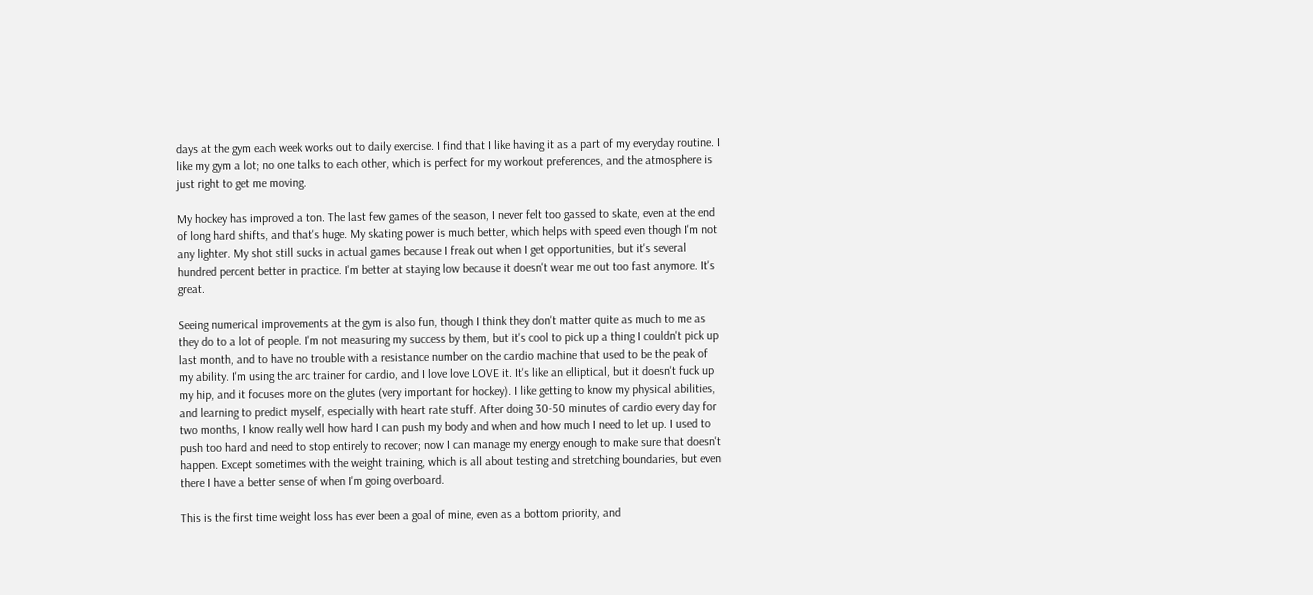days at the gym each week works out to daily exercise. I find that I like having it as a part of my everyday routine. I like my gym a lot; no one talks to each other, which is perfect for my workout preferences, and the atmosphere is just right to get me moving.

My hockey has improved a ton. The last few games of the season, I never felt too gassed to skate, even at the end of long hard shifts, and that's huge. My skating power is much better, which helps with speed even though I'm not any lighter. My shot still sucks in actual games because I freak out when I get opportunities, but it's several hundred percent better in practice. I'm better at staying low because it doesn't wear me out too fast anymore. It's great.

Seeing numerical improvements at the gym is also fun, though I think they don't matter quite as much to me as they do to a lot of people. I'm not measuring my success by them, but it's cool to pick up a thing I couldn't pick up last month, and to have no trouble with a resistance number on the cardio machine that used to be the peak of my ability. I'm using the arc trainer for cardio, and I love love LOVE it. It's like an elliptical, but it doesn't fuck up my hip, and it focuses more on the glutes (very important for hockey). I like getting to know my physical abilities, and learning to predict myself, especially with heart rate stuff. After doing 30-50 minutes of cardio every day for two months, I know really well how hard I can push my body and when and how much I need to let up. I used to push too hard and need to stop entirely to recover; now I can manage my energy enough to make sure that doesn't happen. Except sometimes with the weight training, which is all about testing and stretching boundaries, but even there I have a better sense of when I'm going overboard.

This is the first time weight loss has ever been a goal of mine, even as a bottom priority, and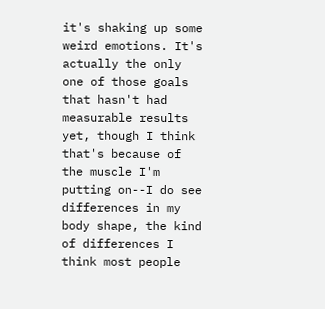it's shaking up some weird emotions. It's actually the only one of those goals that hasn't had measurable results yet, though I think that's because of the muscle I'm putting on--I do see differences in my body shape, the kind of differences I think most people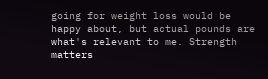going for weight loss would be happy about, but actual pounds are what's relevant to me. Strength matters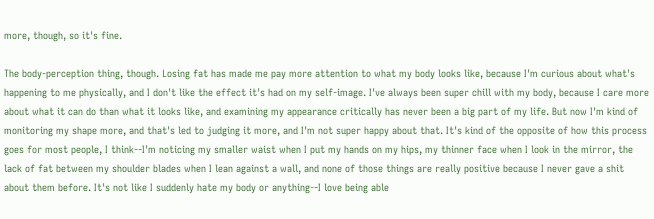more, though, so it's fine.

The body-perception thing, though. Losing fat has made me pay more attention to what my body looks like, because I'm curious about what's happening to me physically, and I don't like the effect it's had on my self-image. I've always been super chill with my body, because I care more about what it can do than what it looks like, and examining my appearance critically has never been a big part of my life. But now I'm kind of monitoring my shape more, and that's led to judging it more, and I'm not super happy about that. It's kind of the opposite of how this process goes for most people, I think--I'm noticing my smaller waist when I put my hands on my hips, my thinner face when I look in the mirror, the lack of fat between my shoulder blades when I lean against a wall, and none of those things are really positive because I never gave a shit about them before. It's not like I suddenly hate my body or anything--I love being able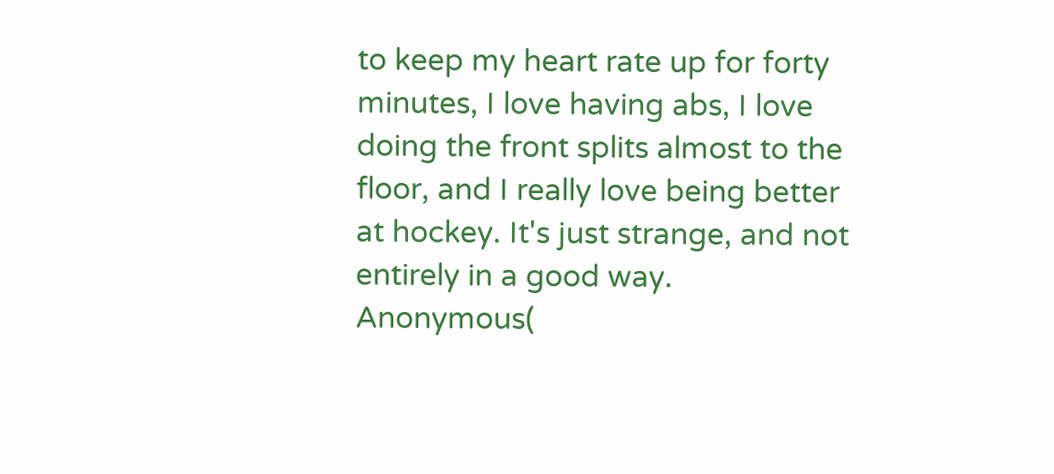to keep my heart rate up for forty minutes, I love having abs, I love doing the front splits almost to the floor, and I really love being better at hockey. It's just strange, and not entirely in a good way.
Anonymous(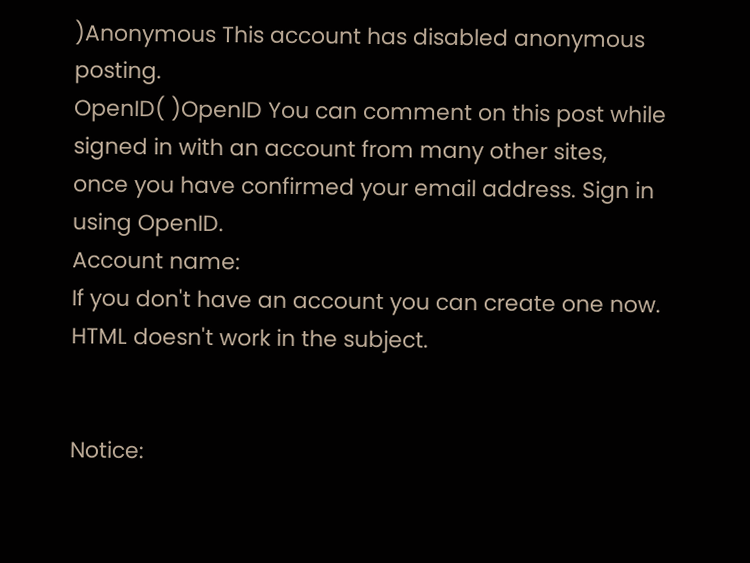)Anonymous This account has disabled anonymous posting.
OpenID( )OpenID You can comment on this post while signed in with an account from many other sites, once you have confirmed your email address. Sign in using OpenID.
Account name:
If you don't have an account you can create one now.
HTML doesn't work in the subject.


Notice: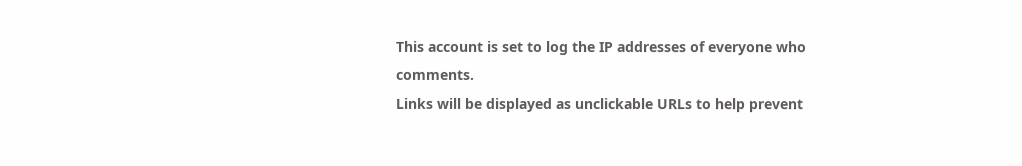This account is set to log the IP addresses of everyone who comments.
Links will be displayed as unclickable URLs to help prevent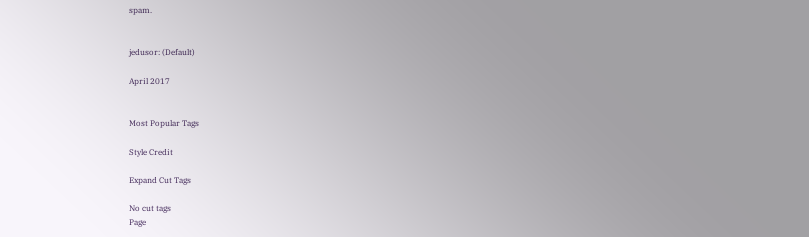spam.


jedusor: (Default)

April 2017


Most Popular Tags

Style Credit

Expand Cut Tags

No cut tags
Page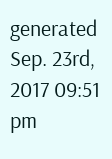generated Sep. 23rd, 2017 09:51 pm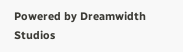Powered by Dreamwidth Studios